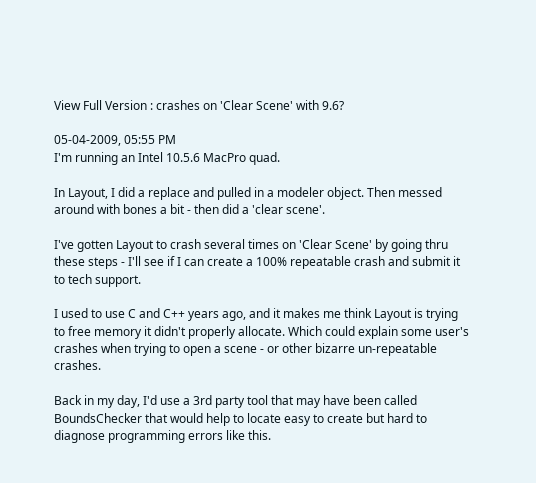View Full Version : crashes on 'Clear Scene' with 9.6?

05-04-2009, 05:55 PM
I'm running an Intel 10.5.6 MacPro quad.

In Layout, I did a replace and pulled in a modeler object. Then messed around with bones a bit - then did a 'clear scene'.

I've gotten Layout to crash several times on 'Clear Scene' by going thru these steps - I'll see if I can create a 100% repeatable crash and submit it to tech support.

I used to use C and C++ years ago, and it makes me think Layout is trying to free memory it didn't properly allocate. Which could explain some user's crashes when trying to open a scene - or other bizarre un-repeatable crashes.

Back in my day, I'd use a 3rd party tool that may have been called BoundsChecker that would help to locate easy to create but hard to diagnose programming errors like this.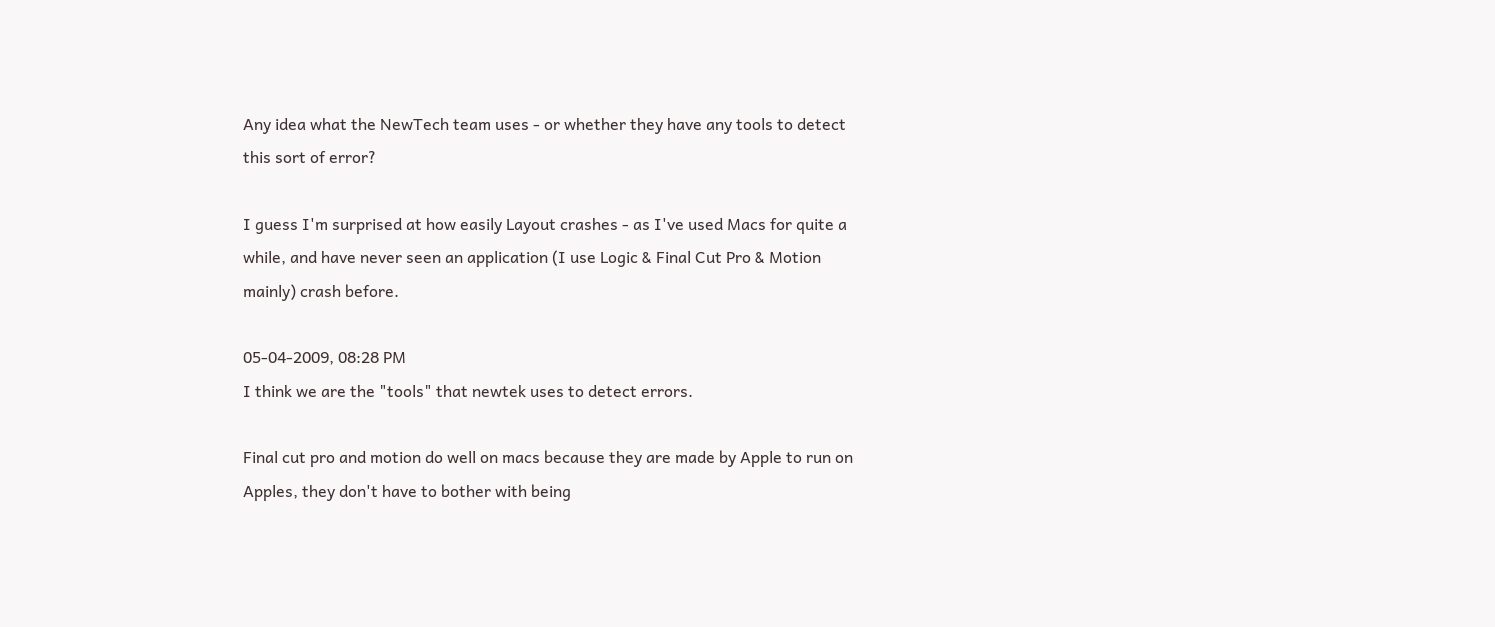Any idea what the NewTech team uses - or whether they have any tools to detect this sort of error?

I guess I'm surprised at how easily Layout crashes - as I've used Macs for quite a while, and have never seen an application (I use Logic & Final Cut Pro & Motion mainly) crash before.

05-04-2009, 08:28 PM
I think we are the "tools" that newtek uses to detect errors.

Final cut pro and motion do well on macs because they are made by Apple to run on Apples, they don't have to bother with being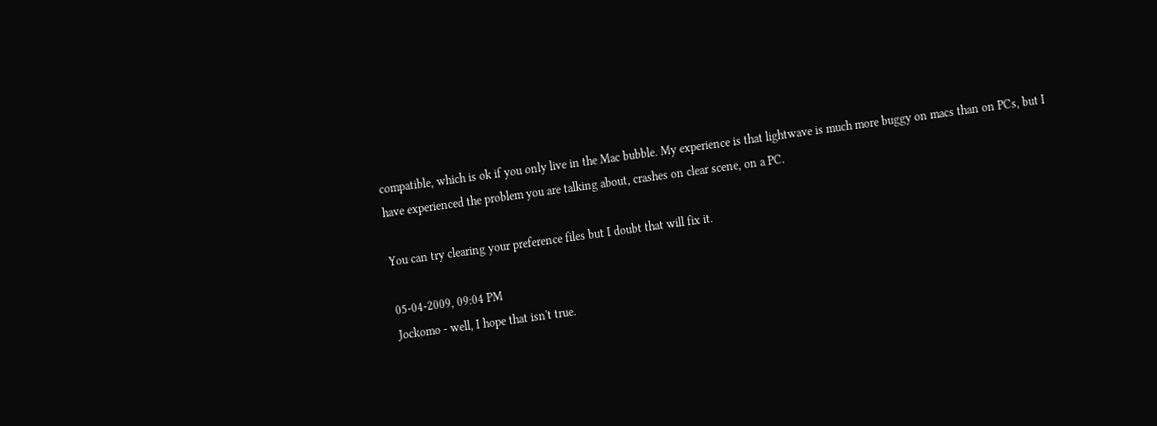compatible, which is ok if you only live in the Mac bubble. My experience is that lightwave is much more buggy on macs than on PCs, but I have experienced the problem you are talking about, crashes on clear scene, on a PC.

You can try clearing your preference files but I doubt that will fix it.

05-04-2009, 09:04 PM
Jockomo - well, I hope that isn't true.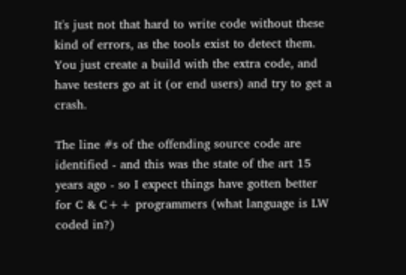It's just not that hard to write code without these kind of errors, as the tools exist to detect them. You just create a build with the extra code, and have testers go at it (or end users) and try to get a crash.

The line #s of the offending source code are identified - and this was the state of the art 15 years ago - so I expect things have gotten better for C & C++ programmers (what language is LW coded in?)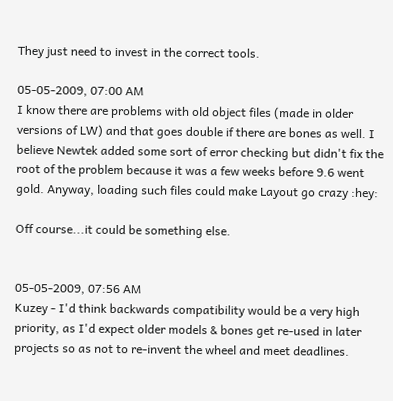They just need to invest in the correct tools.

05-05-2009, 07:00 AM
I know there are problems with old object files (made in older versions of LW) and that goes double if there are bones as well. I believe Newtek added some sort of error checking but didn't fix the root of the problem because it was a few weeks before 9.6 went gold. Anyway, loading such files could make Layout go crazy :hey:

Off course...it could be something else.


05-05-2009, 07:56 AM
Kuzey - I'd think backwards compatibility would be a very high priority, as I'd expect older models & bones get re-used in later projects so as not to re-invent the wheel and meet deadlines.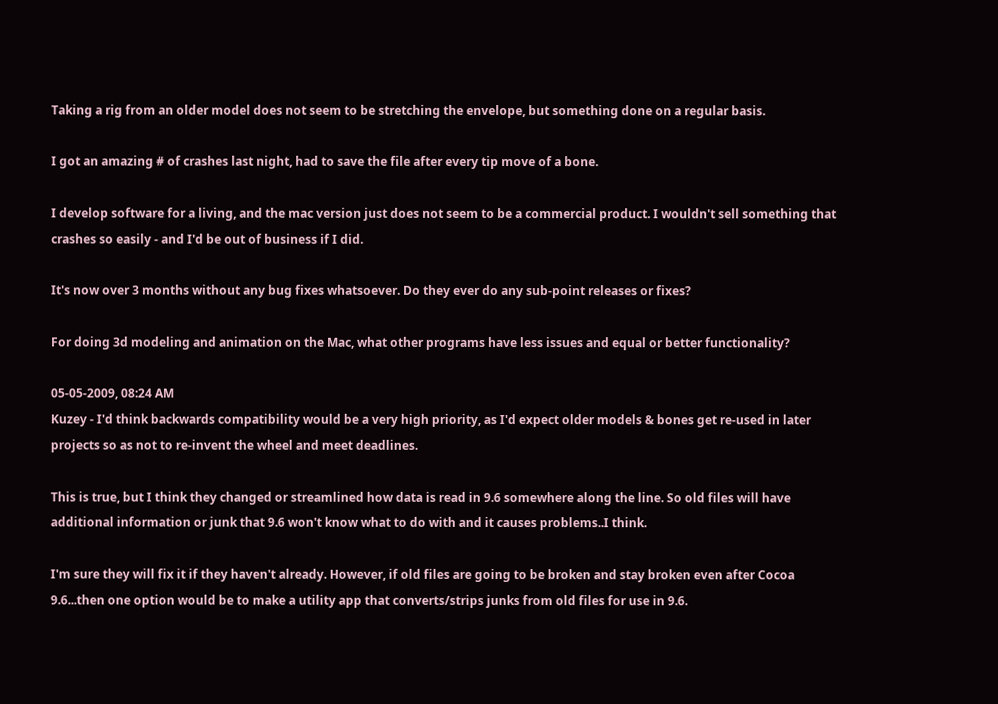Taking a rig from an older model does not seem to be stretching the envelope, but something done on a regular basis.

I got an amazing # of crashes last night, had to save the file after every tip move of a bone.

I develop software for a living, and the mac version just does not seem to be a commercial product. I wouldn't sell something that crashes so easily - and I'd be out of business if I did.

It's now over 3 months without any bug fixes whatsoever. Do they ever do any sub-point releases or fixes?

For doing 3d modeling and animation on the Mac, what other programs have less issues and equal or better functionality?

05-05-2009, 08:24 AM
Kuzey - I'd think backwards compatibility would be a very high priority, as I'd expect older models & bones get re-used in later projects so as not to re-invent the wheel and meet deadlines.

This is true, but I think they changed or streamlined how data is read in 9.6 somewhere along the line. So old files will have additional information or junk that 9.6 won't know what to do with and it causes problems..I think.

I'm sure they will fix it if they haven't already. However, if old files are going to be broken and stay broken even after Cocoa 9.6...then one option would be to make a utility app that converts/strips junks from old files for use in 9.6.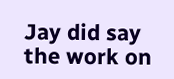Jay did say the work on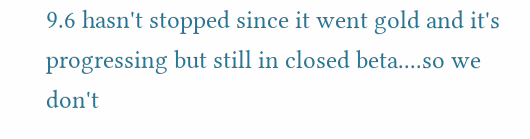9.6 hasn't stopped since it went gold and it's progressing but still in closed beta....so we don't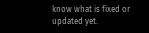know what is fixed or updated yet.